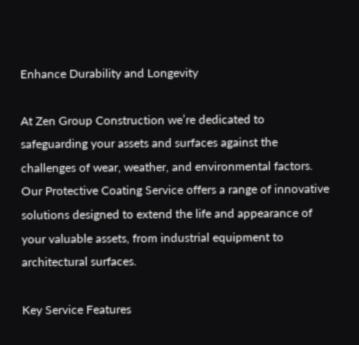Enhance Durability and Longevity

At Zen Group Construction we’re dedicated to safeguarding your assets and surfaces against the challenges of wear, weather, and environmental factors. Our Protective Coating Service offers a range of innovative solutions designed to extend the life and appearance of your valuable assets, from industrial equipment to architectural surfaces.

Key Service Features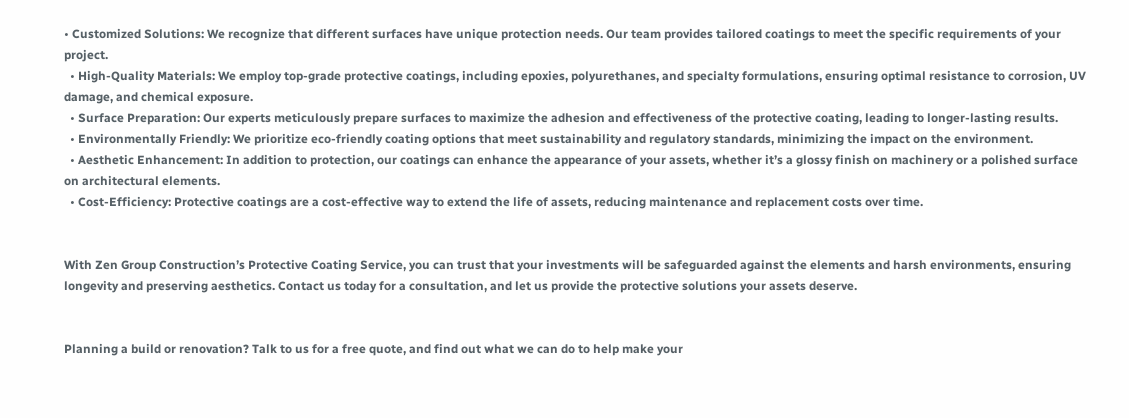• Customized Solutions: We recognize that different surfaces have unique protection needs. Our team provides tailored coatings to meet the specific requirements of your project.
  • High-Quality Materials: We employ top-grade protective coatings, including epoxies, polyurethanes, and specialty formulations, ensuring optimal resistance to corrosion, UV damage, and chemical exposure.
  • Surface Preparation: Our experts meticulously prepare surfaces to maximize the adhesion and effectiveness of the protective coating, leading to longer-lasting results.
  • Environmentally Friendly: We prioritize eco-friendly coating options that meet sustainability and regulatory standards, minimizing the impact on the environment.
  • Aesthetic Enhancement: In addition to protection, our coatings can enhance the appearance of your assets, whether it’s a glossy finish on machinery or a polished surface on architectural elements.
  • Cost-Efficiency: Protective coatings are a cost-effective way to extend the life of assets, reducing maintenance and replacement costs over time.


With Zen Group Construction’s Protective Coating Service, you can trust that your investments will be safeguarded against the elements and harsh environments, ensuring longevity and preserving aesthetics. Contact us today for a consultation, and let us provide the protective solutions your assets deserve.


Planning a build or renovation? Talk to us for a free quote, and find out what we can do to help make your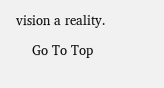vision a reality.

    Go To Top